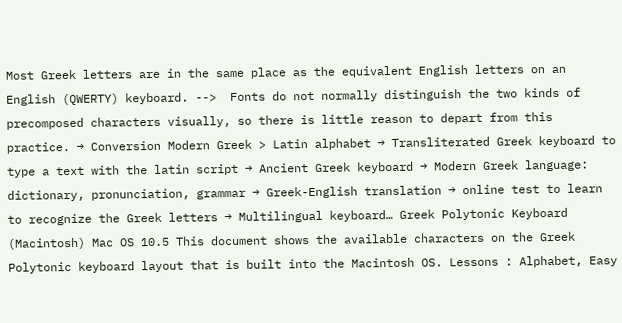Most Greek letters are in the same place as the equivalent English letters on an English (QWERTY) keyboard. -->  Fonts do not normally distinguish the two kinds of precomposed characters visually, so there is little reason to depart from this practice. → Conversion Modern Greek > Latin alphabet → Transliterated Greek keyboard to type a text with the latin script → Ancient Greek keyboard → Modern Greek language: dictionary, pronunciation, grammar → Greek-English translation → online test to learn to recognize the Greek letters → Multilingual keyboard… Greek Polytonic Keyboard (Macintosh) Mac OS 10.5 This document shows the available characters on the Greek Polytonic keyboard layout that is built into the Macintosh OS. Lessons : Alphabet, Easy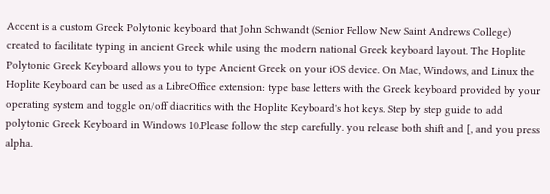Accent is a custom Greek Polytonic keyboard that John Schwandt (Senior Fellow New Saint Andrews College) created to facilitate typing in ancient Greek while using the modern national Greek keyboard layout. The Hoplite Polytonic Greek Keyboard allows you to type Ancient Greek on your iOS device. On Mac, Windows, and Linux the Hoplite Keyboard can be used as a LibreOffice extension: type base letters with the Greek keyboard provided by your operating system and toggle on/off diacritics with the Hoplite Keyboard's hot keys. Step by step guide to add polytonic Greek Keyboard in Windows 10.Please follow the step carefully. you release both shift and [, and you press alpha.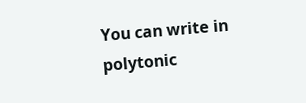You can write in polytonic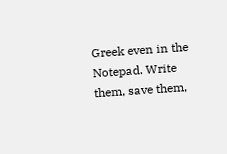Greek even in the Notepad. Write them, save them,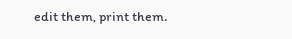edit them, print them.